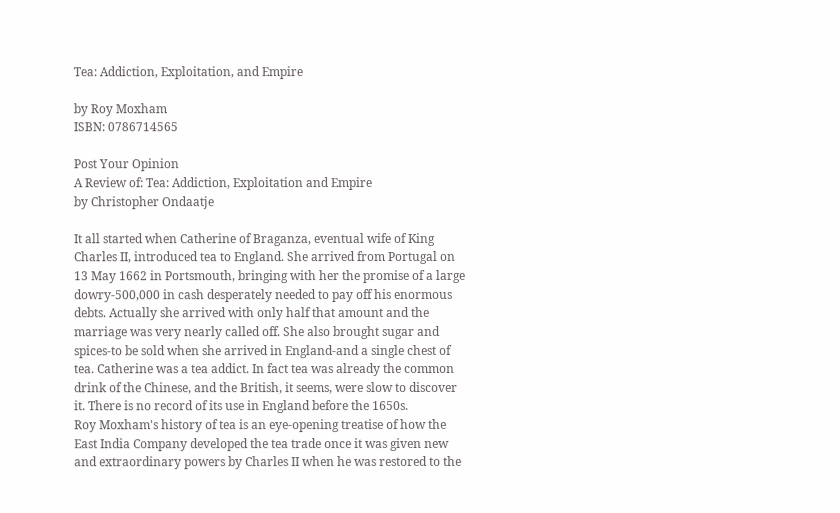Tea: Addiction, Exploitation, and Empire

by Roy Moxham
ISBN: 0786714565

Post Your Opinion
A Review of: Tea: Addiction, Exploitation and Empire
by Christopher Ondaatje

It all started when Catherine of Braganza, eventual wife of King Charles II, introduced tea to England. She arrived from Portugal on 13 May 1662 in Portsmouth, bringing with her the promise of a large dowry-500,000 in cash desperately needed to pay off his enormous debts. Actually she arrived with only half that amount and the marriage was very nearly called off. She also brought sugar and spices-to be sold when she arrived in England-and a single chest of tea. Catherine was a tea addict. In fact tea was already the common drink of the Chinese, and the British, it seems, were slow to discover it. There is no record of its use in England before the 1650s.
Roy Moxham's history of tea is an eye-opening treatise of how the East India Company developed the tea trade once it was given new and extraordinary powers by Charles II when he was restored to the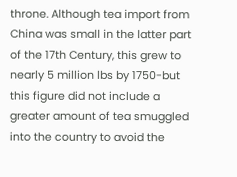throne. Although tea import from China was small in the latter part of the 17th Century, this grew to nearly 5 million lbs by 1750-but this figure did not include a greater amount of tea smuggled into the country to avoid the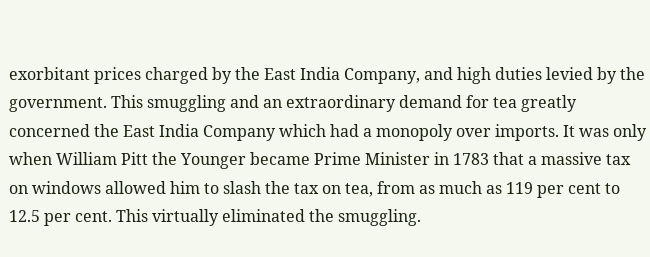exorbitant prices charged by the East India Company, and high duties levied by the government. This smuggling and an extraordinary demand for tea greatly concerned the East India Company which had a monopoly over imports. It was only when William Pitt the Younger became Prime Minister in 1783 that a massive tax on windows allowed him to slash the tax on tea, from as much as 119 per cent to 12.5 per cent. This virtually eliminated the smuggling.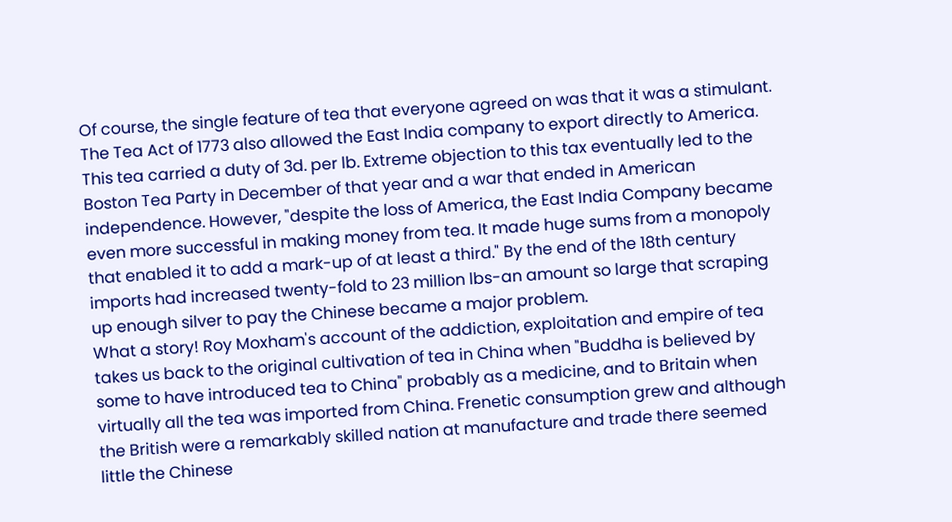Of course, the single feature of tea that everyone agreed on was that it was a stimulant.
The Tea Act of 1773 also allowed the East India company to export directly to America. This tea carried a duty of 3d. per lb. Extreme objection to this tax eventually led to the Boston Tea Party in December of that year and a war that ended in American independence. However, "despite the loss of America, the East India Company became even more successful in making money from tea. It made huge sums from a monopoly that enabled it to add a mark-up of at least a third." By the end of the 18th century imports had increased twenty-fold to 23 million lbs-an amount so large that scraping up enough silver to pay the Chinese became a major problem.
What a story! Roy Moxham's account of the addiction, exploitation and empire of tea takes us back to the original cultivation of tea in China when "Buddha is believed by some to have introduced tea to China" probably as a medicine, and to Britain when virtually all the tea was imported from China. Frenetic consumption grew and although the British were a remarkably skilled nation at manufacture and trade there seemed little the Chinese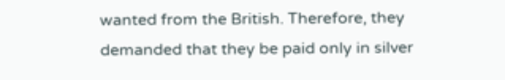wanted from the British. Therefore, they demanded that they be paid only in silver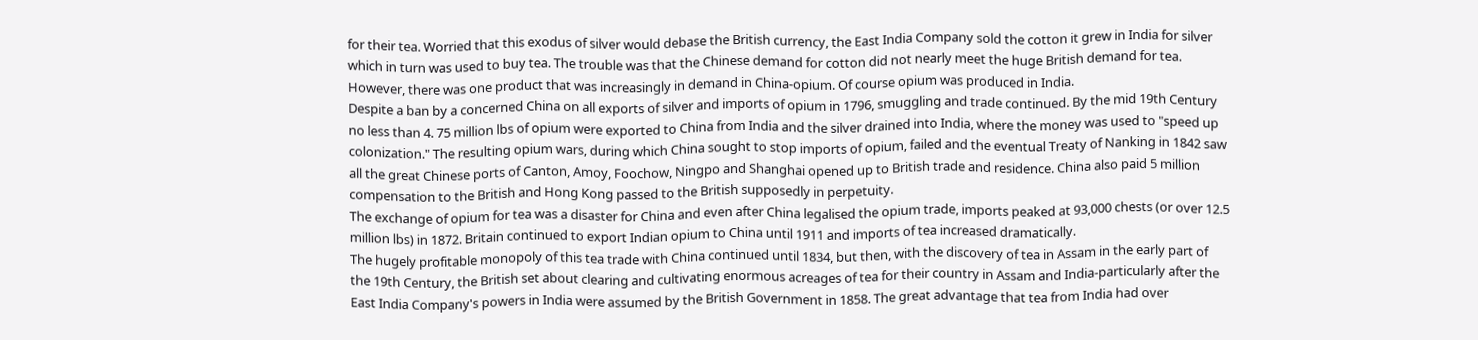for their tea. Worried that this exodus of silver would debase the British currency, the East India Company sold the cotton it grew in India for silver which in turn was used to buy tea. The trouble was that the Chinese demand for cotton did not nearly meet the huge British demand for tea. However, there was one product that was increasingly in demand in China-opium. Of course opium was produced in India.
Despite a ban by a concerned China on all exports of silver and imports of opium in 1796, smuggling and trade continued. By the mid 19th Century no less than 4. 75 million lbs of opium were exported to China from India and the silver drained into India, where the money was used to "speed up colonization." The resulting opium wars, during which China sought to stop imports of opium, failed and the eventual Treaty of Nanking in 1842 saw all the great Chinese ports of Canton, Amoy, Foochow, Ningpo and Shanghai opened up to British trade and residence. China also paid 5 million compensation to the British and Hong Kong passed to the British supposedly in perpetuity.
The exchange of opium for tea was a disaster for China and even after China legalised the opium trade, imports peaked at 93,000 chests (or over 12.5 million lbs) in 1872. Britain continued to export Indian opium to China until 1911 and imports of tea increased dramatically.
The hugely profitable monopoly of this tea trade with China continued until 1834, but then, with the discovery of tea in Assam in the early part of the 19th Century, the British set about clearing and cultivating enormous acreages of tea for their country in Assam and India-particularly after the East India Company's powers in India were assumed by the British Government in 1858. The great advantage that tea from India had over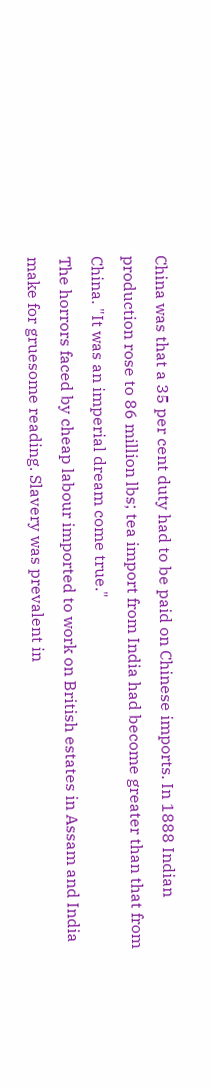China was that a 35 per cent duty had to be paid on Chinese imports. In 1888 Indian production rose to 86 million lbs; tea import from India had become greater than that from China. "It was an imperial dream come true."
The horrors faced by cheap labour imported to work on British estates in Assam and India make for gruesome reading. Slavery was prevalent in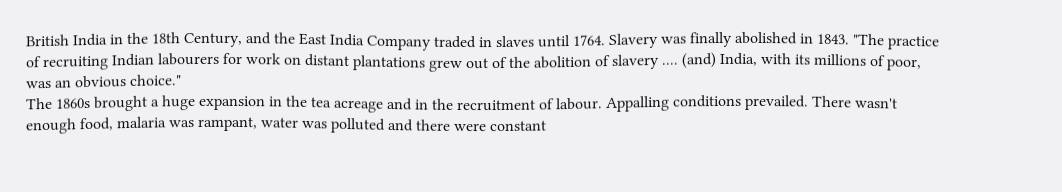British India in the 18th Century, and the East India Company traded in slaves until 1764. Slavery was finally abolished in 1843. "The practice of recruiting Indian labourers for work on distant plantations grew out of the abolition of slavery .... (and) India, with its millions of poor, was an obvious choice."
The 1860s brought a huge expansion in the tea acreage and in the recruitment of labour. Appalling conditions prevailed. There wasn't enough food, malaria was rampant, water was polluted and there were constant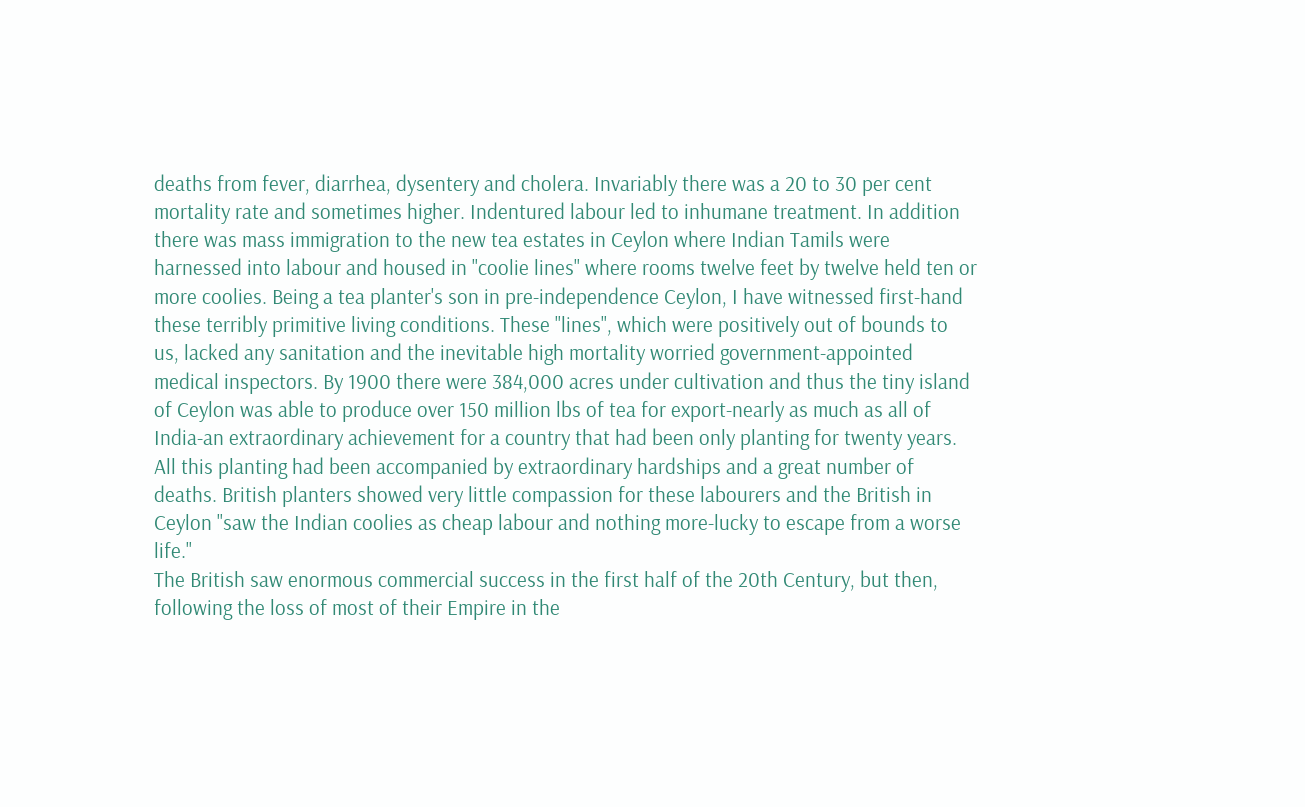deaths from fever, diarrhea, dysentery and cholera. Invariably there was a 20 to 30 per cent mortality rate and sometimes higher. Indentured labour led to inhumane treatment. In addition there was mass immigration to the new tea estates in Ceylon where Indian Tamils were harnessed into labour and housed in "coolie lines" where rooms twelve feet by twelve held ten or more coolies. Being a tea planter's son in pre-independence Ceylon, I have witnessed first-hand these terribly primitive living conditions. These "lines", which were positively out of bounds to us, lacked any sanitation and the inevitable high mortality worried government-appointed medical inspectors. By 1900 there were 384,000 acres under cultivation and thus the tiny island of Ceylon was able to produce over 150 million lbs of tea for export-nearly as much as all of India-an extraordinary achievement for a country that had been only planting for twenty years. All this planting had been accompanied by extraordinary hardships and a great number of deaths. British planters showed very little compassion for these labourers and the British in Ceylon "saw the Indian coolies as cheap labour and nothing more-lucky to escape from a worse life."
The British saw enormous commercial success in the first half of the 20th Century, but then, following the loss of most of their Empire in the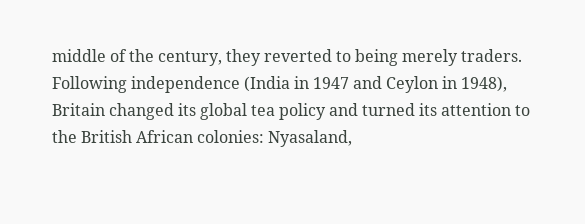middle of the century, they reverted to being merely traders. Following independence (India in 1947 and Ceylon in 1948), Britain changed its global tea policy and turned its attention to the British African colonies: Nyasaland,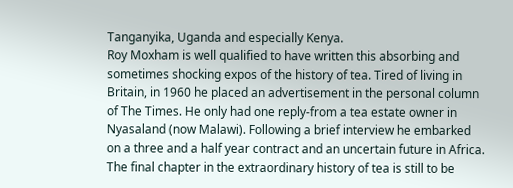Tanganyika, Uganda and especially Kenya.
Roy Moxham is well qualified to have written this absorbing and sometimes shocking expos of the history of tea. Tired of living in Britain, in 1960 he placed an advertisement in the personal column of The Times. He only had one reply-from a tea estate owner in Nyasaland (now Malawi). Following a brief interview he embarked on a three and a half year contract and an uncertain future in Africa.
The final chapter in the extraordinary history of tea is still to be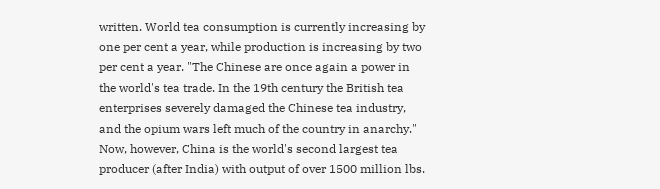written. World tea consumption is currently increasing by one per cent a year, while production is increasing by two per cent a year. "The Chinese are once again a power in the world's tea trade. In the 19th century the British tea enterprises severely damaged the Chinese tea industry, and the opium wars left much of the country in anarchy." Now, however, China is the world's second largest tea producer (after India) with output of over 1500 million lbs.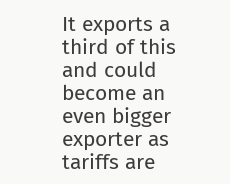It exports a third of this and could become an even bigger exporter as tariffs are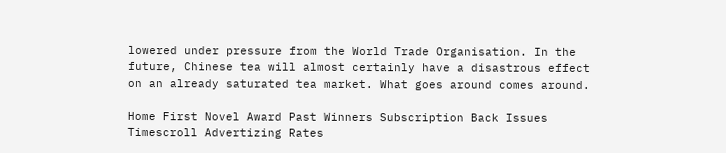lowered under pressure from the World Trade Organisation. In the future, Chinese tea will almost certainly have a disastrous effect on an already saturated tea market. What goes around comes around.

Home First Novel Award Past Winners Subscription Back Issues Timescroll Advertizing Rates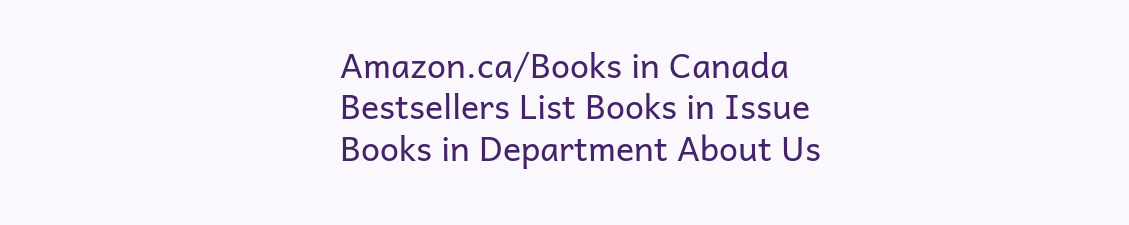Amazon.ca/Books in Canada Bestsellers List Books in Issue Books in Department About Us